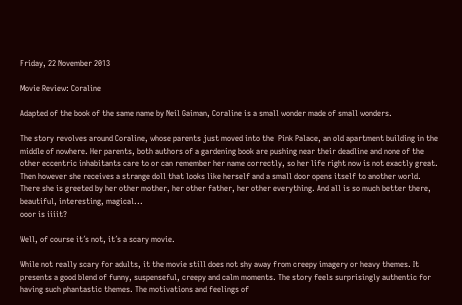Friday, 22 November 2013

Movie Review: Coraline

Adapted of the book of the same name by Neil Gaiman, Coraline is a small wonder made of small wonders.

The story revolves around Coraline, whose parents just moved into the  Pink Palace, an old apartment building in the middle of nowhere. Her parents, both authors of a gardening book are pushing near their deadline and none of the other eccentric inhabitants care to or can remember her name correctly, so her life right now is not exactly great. Then however she receives a strange doll that looks like herself and a small door opens itself to another world. There she is greeted by her other mother, her other father, her other everything. And all is so much better there, beautiful, interesting, magical...
ooor is iiiit?

Well, of course it´s not, it´s a scary movie.

While not really scary for adults, it the movie still does not shy away from creepy imagery or heavy themes. It presents a good blend of funny, suspenseful, creepy and calm moments. The story feels surprisingly authentic for having such phantastic themes. The motivations and feelings of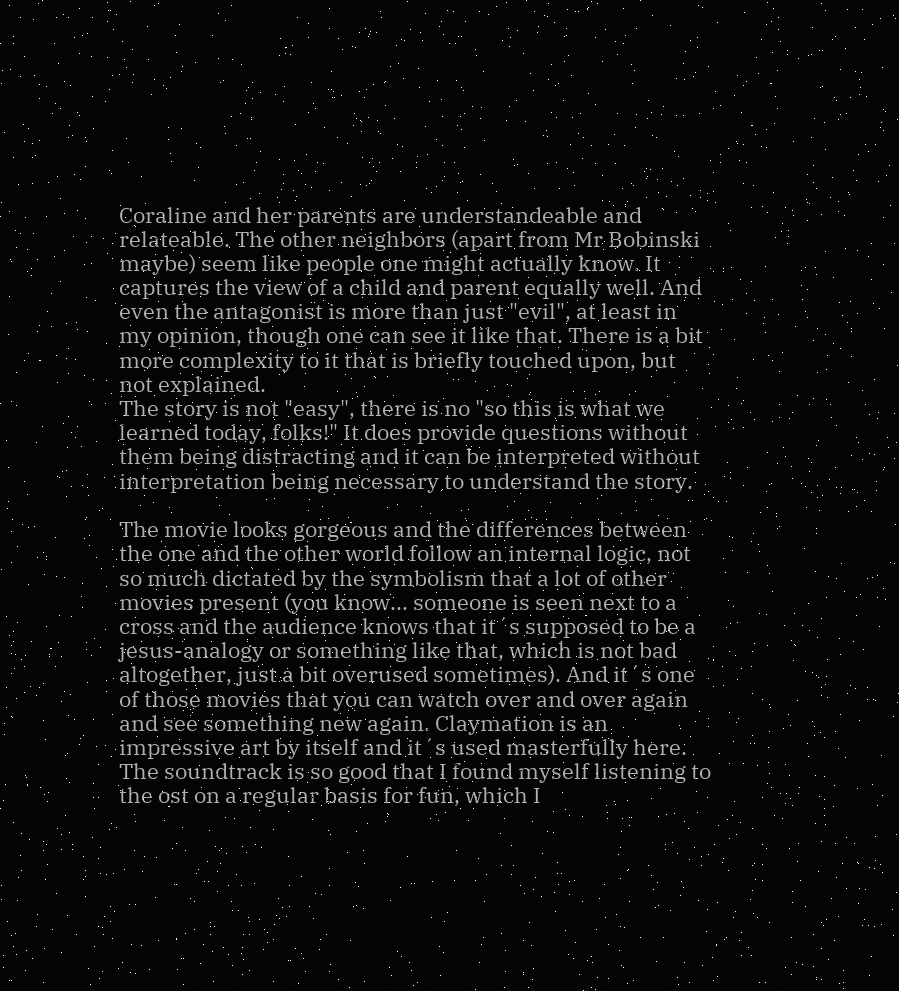Coraline and her parents are understandeable and relateable. The other neighbors (apart from Mr Bobinski maybe) seem like people one might actually know. It captures the view of a child and parent equally well. And even the antagonist is more than just "evil", at least in my opinion, though one can see it like that. There is a bit more complexity to it that is briefly touched upon, but not explained.
The story is not "easy", there is no "so this is what we learned today, folks!" It does provide questions without them being distracting and it can be interpreted without interpretation being necessary to understand the story.

The movie looks gorgeous and the differences between the one and the other world follow an internal logic, not so much dictated by the symbolism that a lot of other movies present (you know... someone is seen next to a cross and the audience knows that it´s supposed to be a jesus-analogy or something like that, which is not bad altogether, just a bit overused sometimes). And it´s one of those movies that you can watch over and over again and see something new again. Claymation is an impressive art by itself and it´s used masterfully here. The soundtrack is so good that I found myself listening to the ost on a regular basis for fun, which I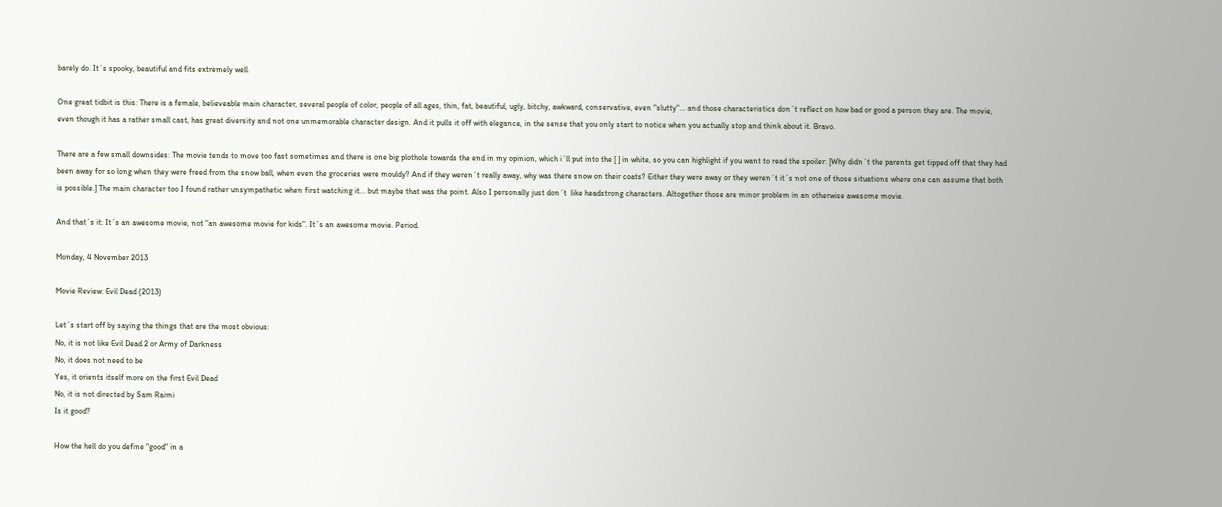barely do. It´s spooky, beautiful and fits extremely well.

One great tidbit is this: There is a female, believeable main character, several people of color, people of all ages, thin, fat, beautiful, ugly, bitchy, awkward, conservative, even "slutty"... and those characteristics don´t reflect on how bad or good a person they are. The movie, even though it has a rather small cast, has great diversity and not one unmemorable character design. And it pulls it off with elegance, in the sense that you only start to notice when you actually stop and think about it. Bravo.

There are a few small downsides: The movie tends to move too fast sometimes and there is one big plothole towards the end in my opinion, which i´ll put into the [ ] in white, so you can highlight if you want to read the spoiler: [Why didn´t the parents get tipped off that they had been away for so long when they were freed from the snow ball, when even the groceries were mouldy? And if they weren´t really away, why was there snow on their coats? Either they were away or they weren´t it´s not one of those situations where one can assume that both is possible.] The main character too I found rather unsympathetic when first watching it... but maybe that was the point. Also I personally just don´t  like headstrong characters. Altogether those are minor problem in an otherwise awesome movie.

And that´s it: It´s an awesome movie, not "an awesome movie for kids". It´s an awesome movie. Period.

Monday, 4 November 2013

Movie Review: Evil Dead (2013)

Let´s start off by saying the things that are the most obvious:
No, it is not like Evil Dead 2 or Army of Darkness
No, it does not need to be
Yes, it orients itself more on the first Evil Dead
No, it is not directed by Sam Raimi
Is it good?

How the hell do you define "good" in a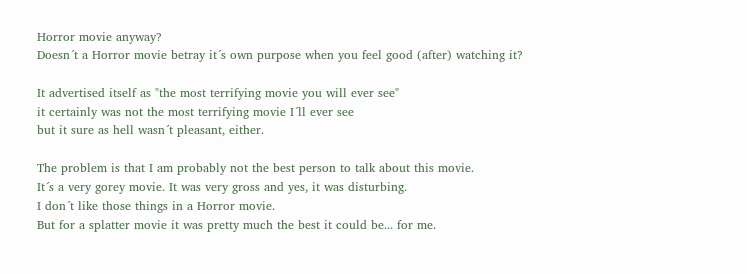Horror movie anyway?
Doesn´t a Horror movie betray it´s own purpose when you feel good (after) watching it?

It advertised itself as "the most terrifying movie you will ever see"
it certainly was not the most terrifying movie I´ll ever see
but it sure as hell wasn´t pleasant, either.

The problem is that I am probably not the best person to talk about this movie.
It´s a very gorey movie. It was very gross and yes, it was disturbing.
I don´t like those things in a Horror movie.
But for a splatter movie it was pretty much the best it could be... for me.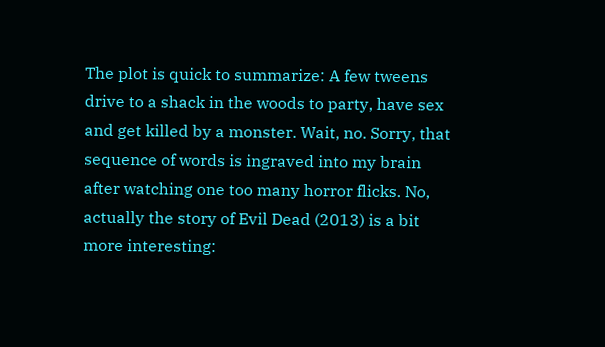The plot is quick to summarize: A few tweens drive to a shack in the woods to party, have sex and get killed by a monster. Wait, no. Sorry, that sequence of words is ingraved into my brain after watching one too many horror flicks. No, actually the story of Evil Dead (2013) is a bit more interesting: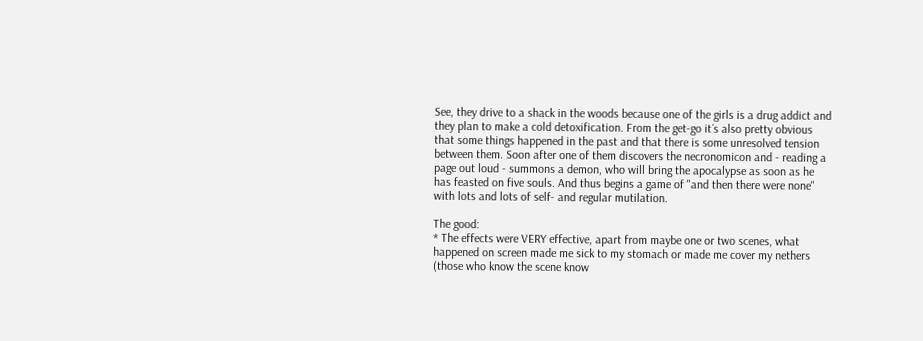See, they drive to a shack in the woods because one of the girls is a drug addict and they plan to make a cold detoxification. From the get-go it´s also pretty obvious that some things happened in the past and that there is some unresolved tension between them. Soon after one of them discovers the necronomicon and - reading a page out loud - summons a demon, who will bring the apocalypse as soon as he has feasted on five souls. And thus begins a game of "and then there were none" with lots and lots of self- and regular mutilation.

The good:
* The effects were VERY effective, apart from maybe one or two scenes, what happened on screen made me sick to my stomach or made me cover my nethers (those who know the scene know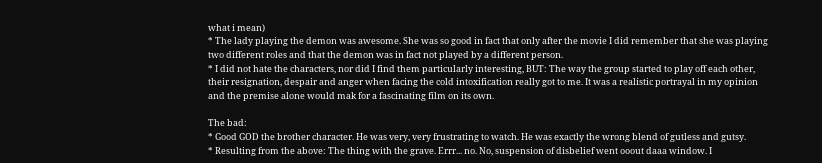what i mean)
* The lady playing the demon was awesome. She was so good in fact that only after the movie I did remember that she was playing two different roles and that the demon was in fact not played by a different person.
* I did not hate the characters, nor did I find them particularly interesting, BUT: The way the group started to play off each other, their resignation, despair and anger when facing the cold intoxification really got to me. It was a realistic portrayal in my opinion and the premise alone would mak for a fascinating film on its own.

The bad:
* Good GOD the brother character. He was very, very frustrating to watch. He was exactly the wrong blend of gutless and gutsy.
* Resulting from the above: The thing with the grave. Errr... no. No, suspension of disbelief went ooout daaa window. I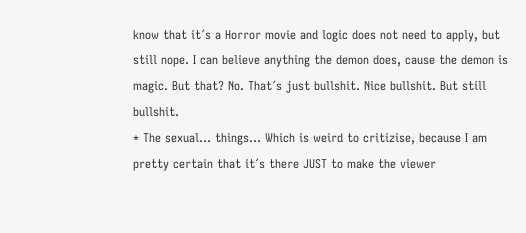know that it´s a Horror movie and logic does not need to apply, but still nope. I can believe anything the demon does, cause the demon is magic. But that? No. That´s just bullshit. Nice bullshit. But still bullshit.
* The sexual... things... Which is weird to critizise, because I am pretty certain that it´s there JUST to make the viewer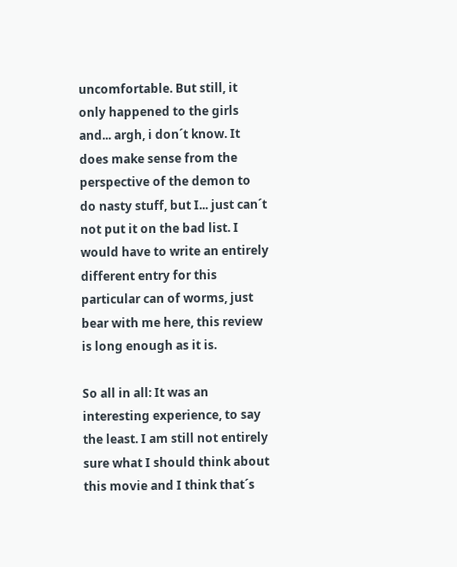uncomfortable. But still, it only happened to the girls and... argh, i don´t know. It does make sense from the perspective of the demon to do nasty stuff, but I... just can´t not put it on the bad list. I would have to write an entirely different entry for this particular can of worms, just bear with me here, this review is long enough as it is.

So all in all: It was an interesting experience, to say the least. I am still not entirely sure what I should think about this movie and I think that´s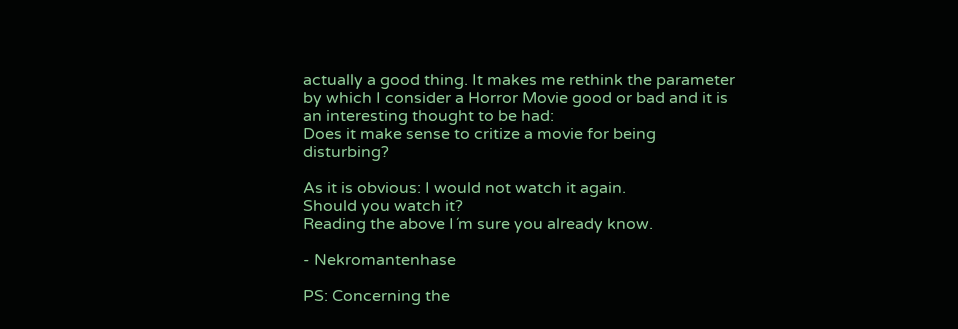actually a good thing. It makes me rethink the parameter by which I consider a Horror Movie good or bad and it is an interesting thought to be had:
Does it make sense to critize a movie for being disturbing?

As it is obvious: I would not watch it again.
Should you watch it?
Reading the above I´m sure you already know.

- Nekromantenhase

PS: Concerning the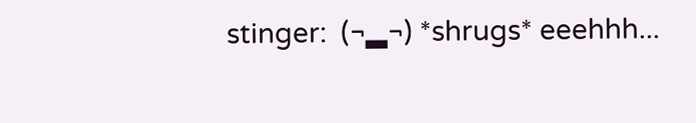stinger:  (¬▂¬) *shrugs* eeehhh...